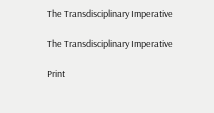The Transdisciplinary Imperative

The Transdisciplinary Imperative

Print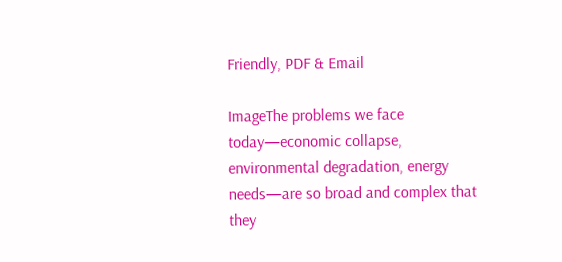Friendly, PDF & Email

ImageThe problems we face today—economic collapse, environmental degradation, energy needs—are so broad and complex that they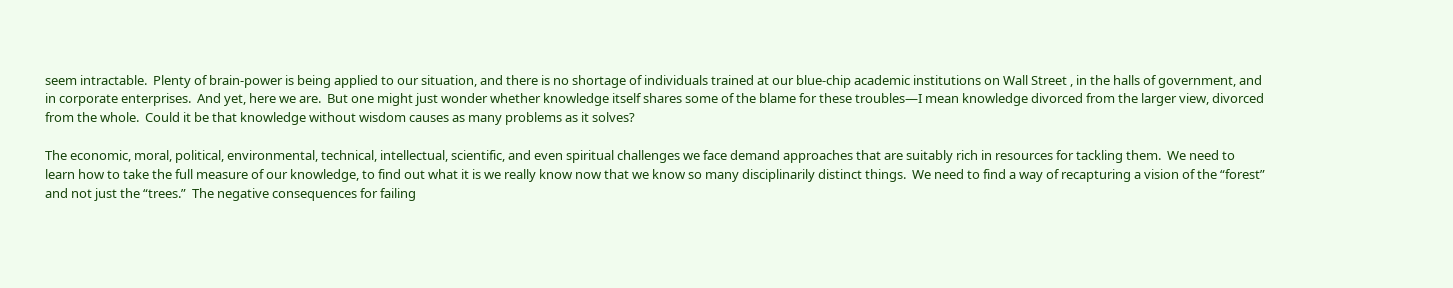seem intractable.  Plenty of brain-power is being applied to our situation, and there is no shortage of individuals trained at our blue-chip academic institutions on Wall Street , in the halls of government, and in corporate enterprises.  And yet, here we are.  But one might just wonder whether knowledge itself shares some of the blame for these troubles—I mean knowledge divorced from the larger view, divorced from the whole.  Could it be that knowledge without wisdom causes as many problems as it solves?

The economic, moral, political, environmental, technical, intellectual, scientific, and even spiritual challenges we face demand approaches that are suitably rich in resources for tackling them.  We need to learn how to take the full measure of our knowledge, to find out what it is we really know now that we know so many disciplinarily distinct things.  We need to find a way of recapturing a vision of the “forest” and not just the “trees.”  The negative consequences for failing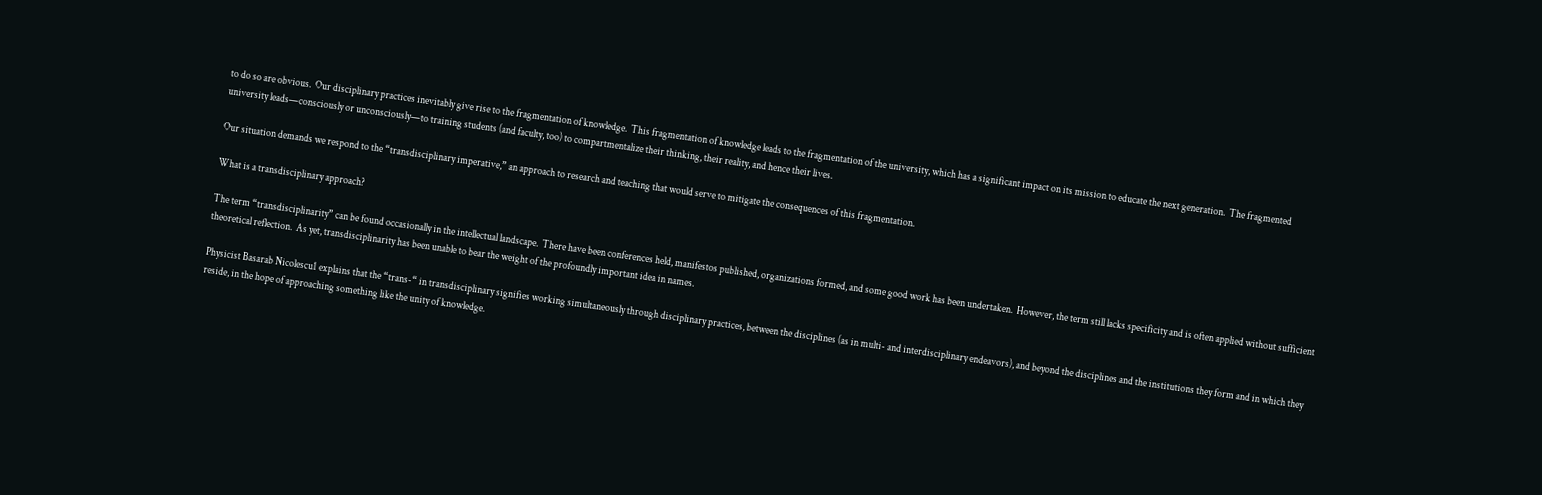to do so are obvious.  Our disciplinary practices inevitably give rise to the fragmentation of knowledge.  This fragmentation of knowledge leads to the fragmentation of the university, which has a significant impact on its mission to educate the next generation.  The fragmented university leads—consciously or unconsciously—to training students (and faculty, too) to compartmentalize their thinking, their reality, and hence their lives.

Our situation demands we respond to the “transdisciplinary imperative,” an approach to research and teaching that would serve to mitigate the consequences of this fragmentation.

What is a transdisciplinary approach?

The term “transdisciplinarity” can be found occasionally in the intellectual landscape.  There have been conferences held, manifestos published, organizations formed, and some good work has been undertaken.  However, the term still lacks specificity and is often applied without sufficient theoretical reflection.  As yet, transdisciplinarity has been unable to bear the weight of the profoundly important idea in names.

Physicist Basarab Nicolescu1 explains that the “trans-“ in transdisciplinary signifies working simultaneously through disciplinary practices, between the disciplines (as in multi- and interdisciplinary endeavors), and beyond the disciplines and the institutions they form and in which they reside, in the hope of approaching something like the unity of knowledge.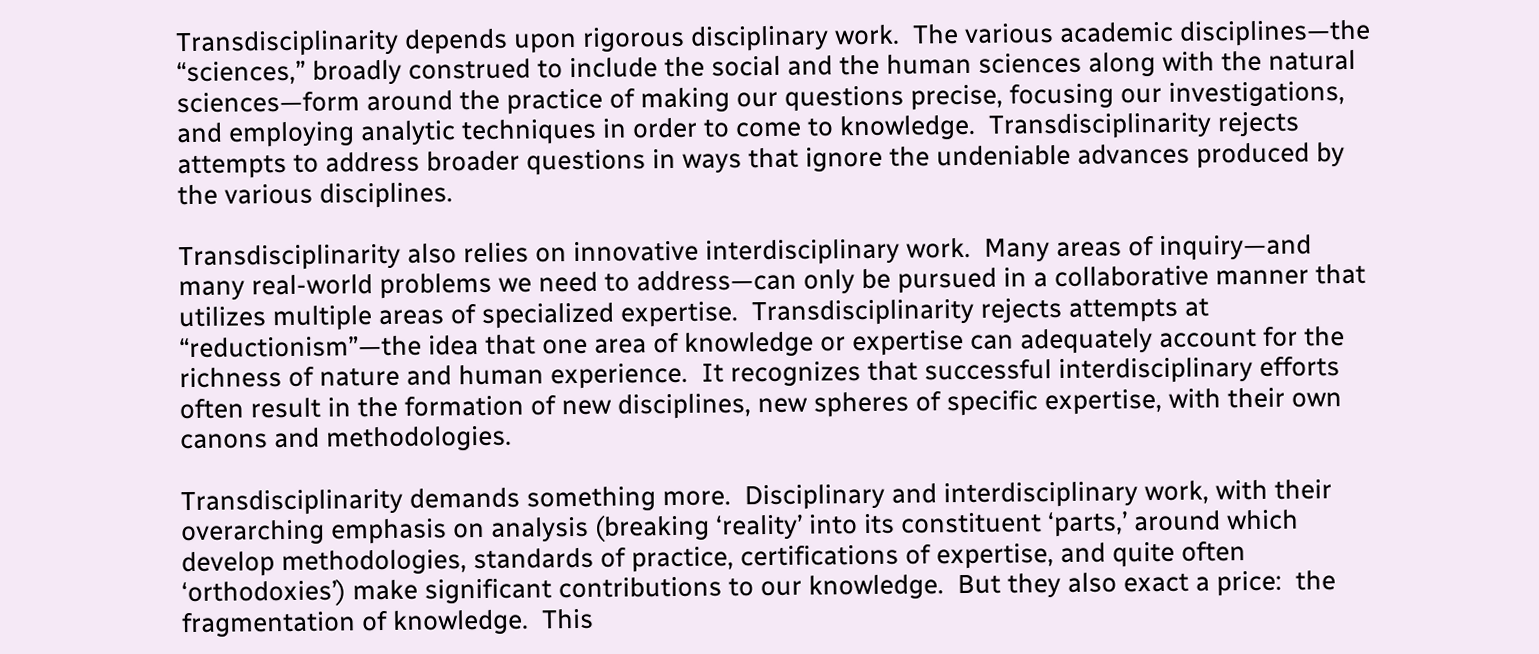Transdisciplinarity depends upon rigorous disciplinary work.  The various academic disciplines—the “sciences,” broadly construed to include the social and the human sciences along with the natural sciences—form around the practice of making our questions precise, focusing our investigations, and employing analytic techniques in order to come to knowledge.  Transdisciplinarity rejects attempts to address broader questions in ways that ignore the undeniable advances produced by the various disciplines.

Transdisciplinarity also relies on innovative interdisciplinary work.  Many areas of inquiry—and many real-world problems we need to address—can only be pursued in a collaborative manner that utilizes multiple areas of specialized expertise.  Transdisciplinarity rejects attempts at “reductionism”—the idea that one area of knowledge or expertise can adequately account for the richness of nature and human experience.  It recognizes that successful interdisciplinary efforts often result in the formation of new disciplines, new spheres of specific expertise, with their own canons and methodologies.

Transdisciplinarity demands something more.  Disciplinary and interdisciplinary work, with their overarching emphasis on analysis (breaking ‘reality’ into its constituent ‘parts,’ around which develop methodologies, standards of practice, certifications of expertise, and quite often ‘orthodoxies’) make significant contributions to our knowledge.  But they also exact a price:  the fragmentation of knowledge.  This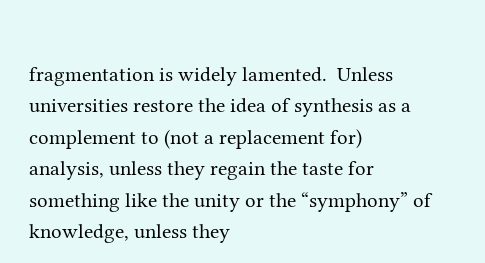fragmentation is widely lamented.  Unless universities restore the idea of synthesis as a complement to (not a replacement for) analysis, unless they regain the taste for something like the unity or the “symphony” of knowledge, unless they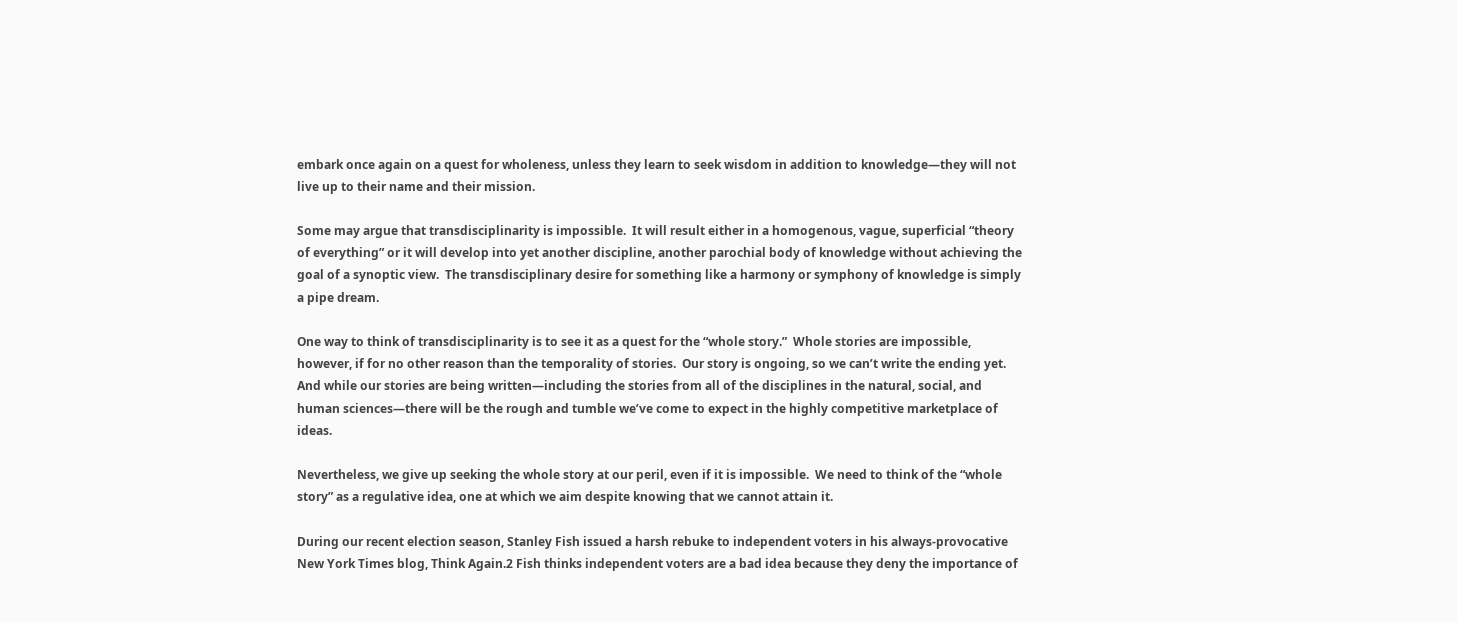embark once again on a quest for wholeness, unless they learn to seek wisdom in addition to knowledge—they will not live up to their name and their mission.

Some may argue that transdisciplinarity is impossible.  It will result either in a homogenous, vague, superficial “theory of everything” or it will develop into yet another discipline, another parochial body of knowledge without achieving the goal of a synoptic view.  The transdisciplinary desire for something like a harmony or symphony of knowledge is simply a pipe dream.

One way to think of transdisciplinarity is to see it as a quest for the “whole story.”  Whole stories are impossible, however, if for no other reason than the temporality of stories.  Our story is ongoing, so we can’t write the ending yet.  And while our stories are being written—including the stories from all of the disciplines in the natural, social, and human sciences—there will be the rough and tumble we’ve come to expect in the highly competitive marketplace of ideas.

Nevertheless, we give up seeking the whole story at our peril, even if it is impossible.  We need to think of the “whole story” as a regulative idea, one at which we aim despite knowing that we cannot attain it.

During our recent election season, Stanley Fish issued a harsh rebuke to independent voters in his always-provocative New York Times blog, Think Again.2 Fish thinks independent voters are a bad idea because they deny the importance of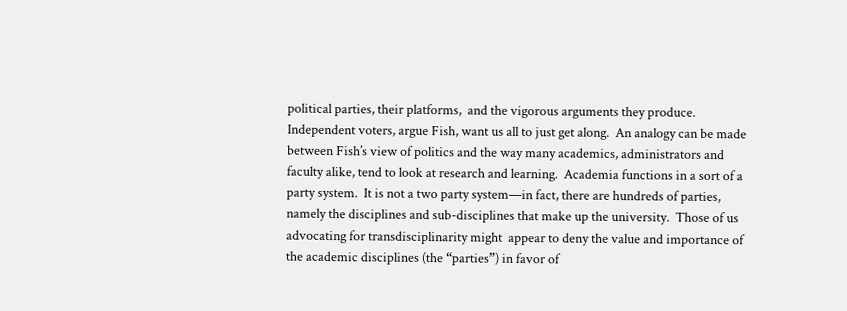political parties, their platforms,  and the vigorous arguments they produce.  Independent voters, argue Fish, want us all to just get along.  An analogy can be made between Fish’s view of politics and the way many academics, administrators and faculty alike, tend to look at research and learning.  Academia functions in a sort of a party system.  It is not a two party system—in fact, there are hundreds of parties, namely the disciplines and sub-disciplines that make up the university.  Those of us advocating for transdisciplinarity might  appear to deny the value and importance of the academic disciplines (the “parties”) in favor of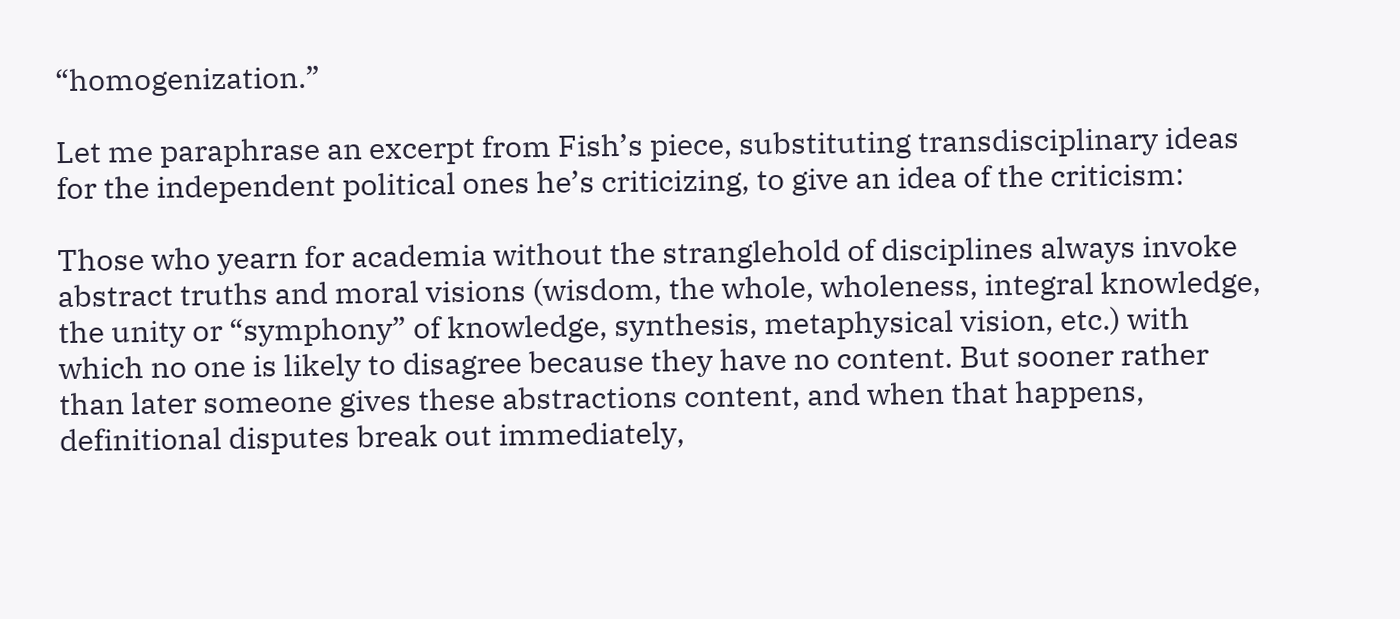“homogenization.”

Let me paraphrase an excerpt from Fish’s piece, substituting transdisciplinary ideas for the independent political ones he’s criticizing, to give an idea of the criticism:

Those who yearn for academia without the stranglehold of disciplines always invoke abstract truths and moral visions (wisdom, the whole, wholeness, integral knowledge, the unity or “symphony” of knowledge, synthesis, metaphysical vision, etc.) with which no one is likely to disagree because they have no content. But sooner rather than later someone gives these abstractions content, and when that happens, definitional disputes break out immediately,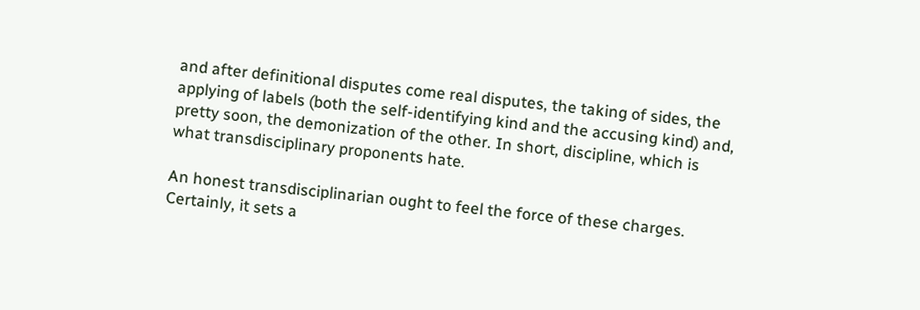and after definitional disputes come real disputes, the taking of sides, the applying of labels (both the self-identifying kind and the accusing kind) and, pretty soon, the demonization of the other. In short, discipline, which is what transdisciplinary proponents hate.

An honest transdisciplinarian ought to feel the force of these charges.  Certainly, it sets a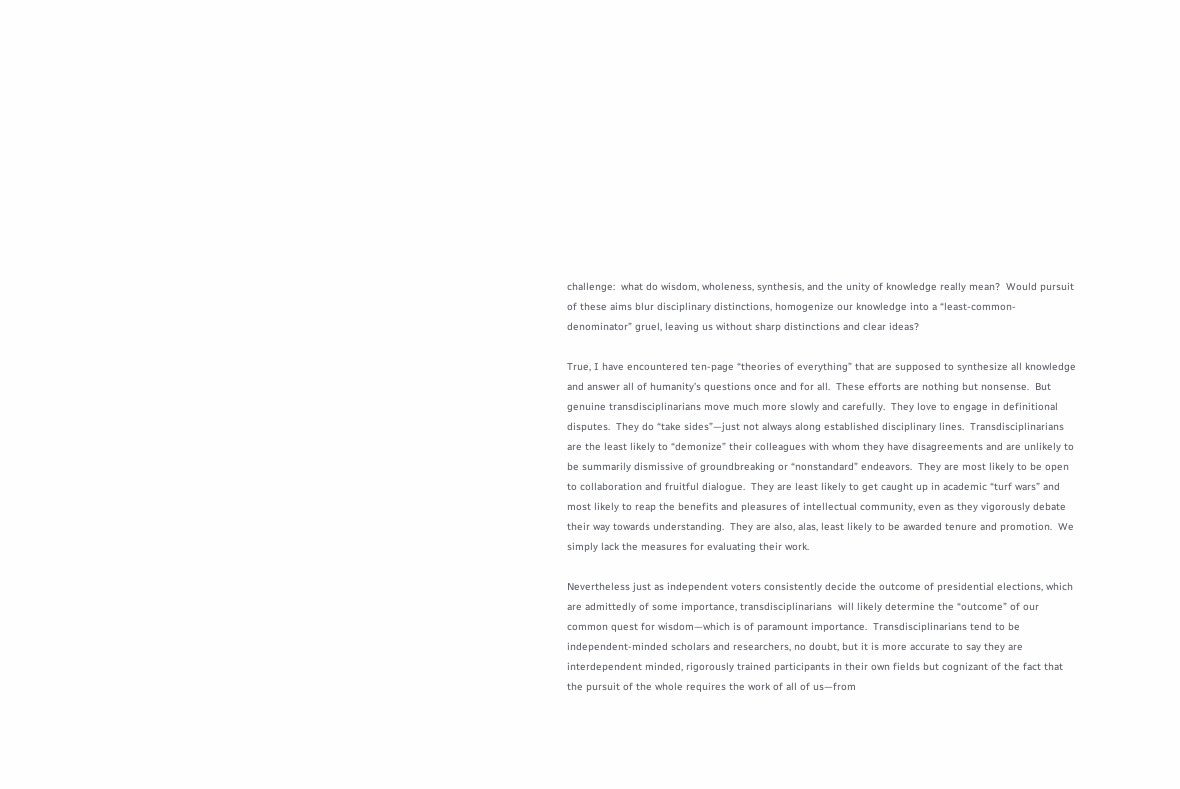challenge:  what do wisdom, wholeness, synthesis, and the unity of knowledge really mean?  Would pursuit of these aims blur disciplinary distinctions, homogenize our knowledge into a “least-common-denominator” gruel, leaving us without sharp distinctions and clear ideas?

True, I have encountered ten-page “theories of everything” that are supposed to synthesize all knowledge and answer all of humanity’s questions once and for all.  These efforts are nothing but nonsense.  But genuine transdisciplinarians move much more slowly and carefully.  They love to engage in definitional disputes.  They do “take sides”—just not always along established disciplinary lines.  Transdisciplinarians are the least likely to “demonize” their colleagues with whom they have disagreements and are unlikely to be summarily dismissive of groundbreaking or “nonstandard” endeavors.  They are most likely to be open to collaboration and fruitful dialogue.  They are least likely to get caught up in academic “turf wars” and most likely to reap the benefits and pleasures of intellectual community, even as they vigorously debate their way towards understanding.  They are also, alas, least likely to be awarded tenure and promotion.  We simply lack the measures for evaluating their work.

Nevertheless just as independent voters consistently decide the outcome of presidential elections, which are admittedly of some importance, transdisciplinarians  will likely determine the “outcome” of our common quest for wisdom—which is of paramount importance.  Transdisciplinarians tend to be independent-minded scholars and researchers, no doubt, but it is more accurate to say they are interdependent minded, rigorously trained participants in their own fields but cognizant of the fact that the pursuit of the whole requires the work of all of us—from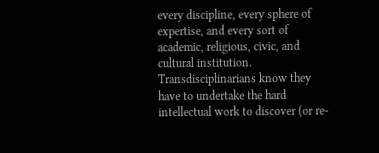every discipline, every sphere of expertise, and every sort of academic, religious, civic, and cultural institution.  Transdisciplinarians know they have to undertake the hard intellectual work to discover (or re-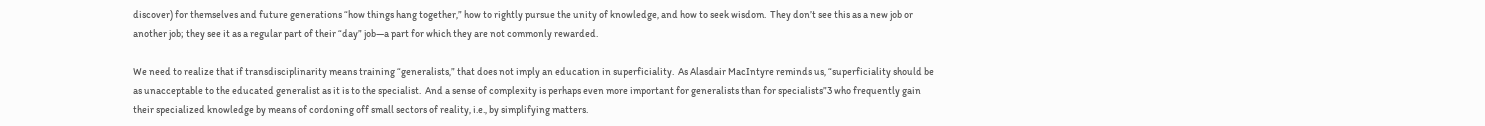discover) for themselves and future generations “how things hang together,” how to rightly pursue the unity of knowledge, and how to seek wisdom.  They don’t see this as a new job or another job; they see it as a regular part of their “day” job—a part for which they are not commonly rewarded.

We need to realize that if transdisciplinarity means training “generalists,” that does not imply an education in superficiality.  As Alasdair MacIntyre reminds us, “superficiality should be as unacceptable to the educated generalist as it is to the specialist.  And a sense of complexity is perhaps even more important for generalists than for specialists”3 who frequently gain their specialized knowledge by means of cordoning off small sectors of reality, i.e., by simplifying matters.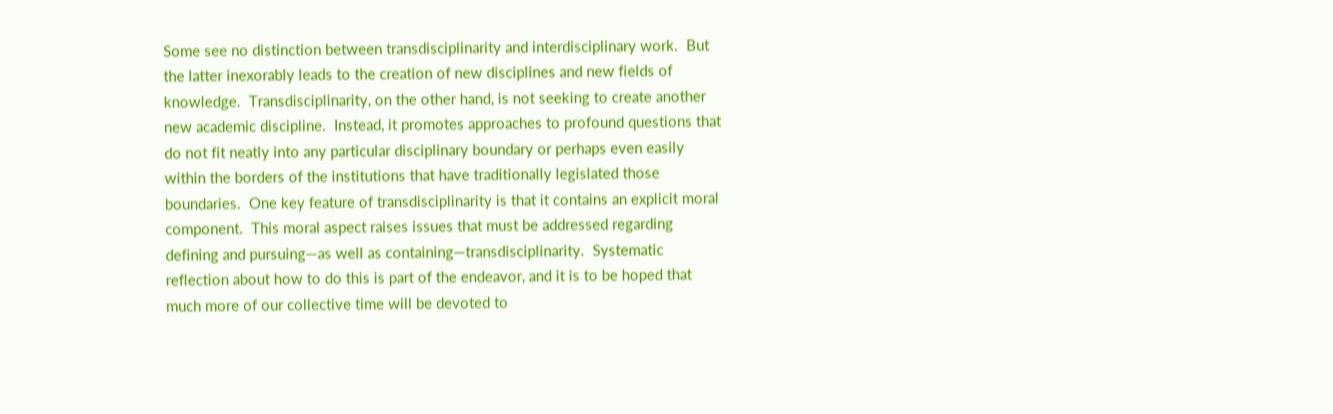Some see no distinction between transdisciplinarity and interdisciplinary work.  But the latter inexorably leads to the creation of new disciplines and new fields of knowledge.  Transdisciplinarity, on the other hand, is not seeking to create another new academic discipline.  Instead, it promotes approaches to profound questions that do not fit neatly into any particular disciplinary boundary or perhaps even easily within the borders of the institutions that have traditionally legislated those boundaries.  One key feature of transdisciplinarity is that it contains an explicit moral component.  This moral aspect raises issues that must be addressed regarding defining and pursuing—as well as containing—transdisciplinarity.  Systematic reflection about how to do this is part of the endeavor, and it is to be hoped that much more of our collective time will be devoted to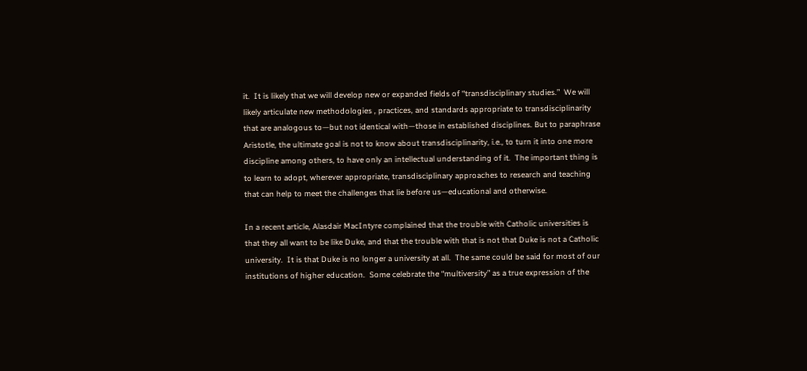it.  It is likely that we will develop new or expanded fields of “transdisciplinary studies.”  We will likely articulate new methodologies , practices, and standards appropriate to transdisciplinarity that are analogous to—but not identical with—those in established disciplines. But to paraphrase Aristotle, the ultimate goal is not to know about transdisciplinarity, i.e., to turn it into one more discipline among others, to have only an intellectual understanding of it.  The important thing is to learn to adopt, wherever appropriate, transdisciplinary approaches to research and teaching that can help to meet the challenges that lie before us—educational and otherwise.

In a recent article, Alasdair MacIntyre complained that the trouble with Catholic universities is that they all want to be like Duke, and that the trouble with that is not that Duke is not a Catholic university.  It is that Duke is no longer a university at all.  The same could be said for most of our institutions of higher education.  Some celebrate the “multiversity” as a true expression of the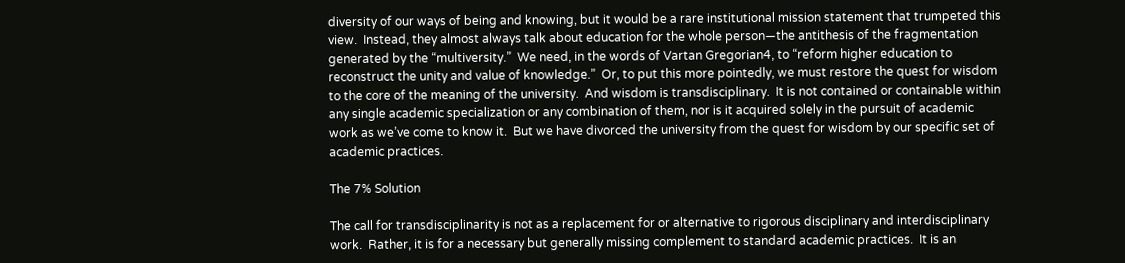diversity of our ways of being and knowing, but it would be a rare institutional mission statement that trumpeted this view.  Instead, they almost always talk about education for the whole person—the antithesis of the fragmentation generated by the “multiversity.”  We need, in the words of Vartan Gregorian4, to “reform higher education to reconstruct the unity and value of knowledge.”  Or, to put this more pointedly, we must restore the quest for wisdom to the core of the meaning of the university.  And wisdom is transdisciplinary.  It is not contained or containable within any single academic specialization or any combination of them, nor is it acquired solely in the pursuit of academic work as we’ve come to know it.  But we have divorced the university from the quest for wisdom by our specific set of academic practices.

The 7% Solution

The call for transdisciplinarity is not as a replacement for or alternative to rigorous disciplinary and interdisciplinary work.  Rather, it is for a necessary but generally missing complement to standard academic practices.  It is an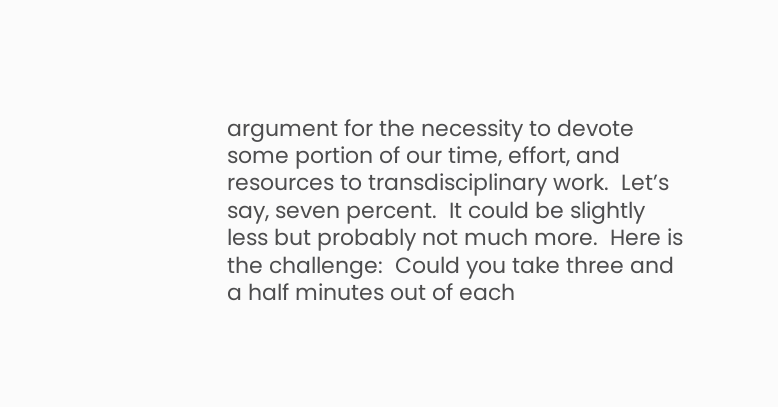argument for the necessity to devote some portion of our time, effort, and resources to transdisciplinary work.  Let’s say, seven percent.  It could be slightly less but probably not much more.  Here is the challenge:  Could you take three and a half minutes out of each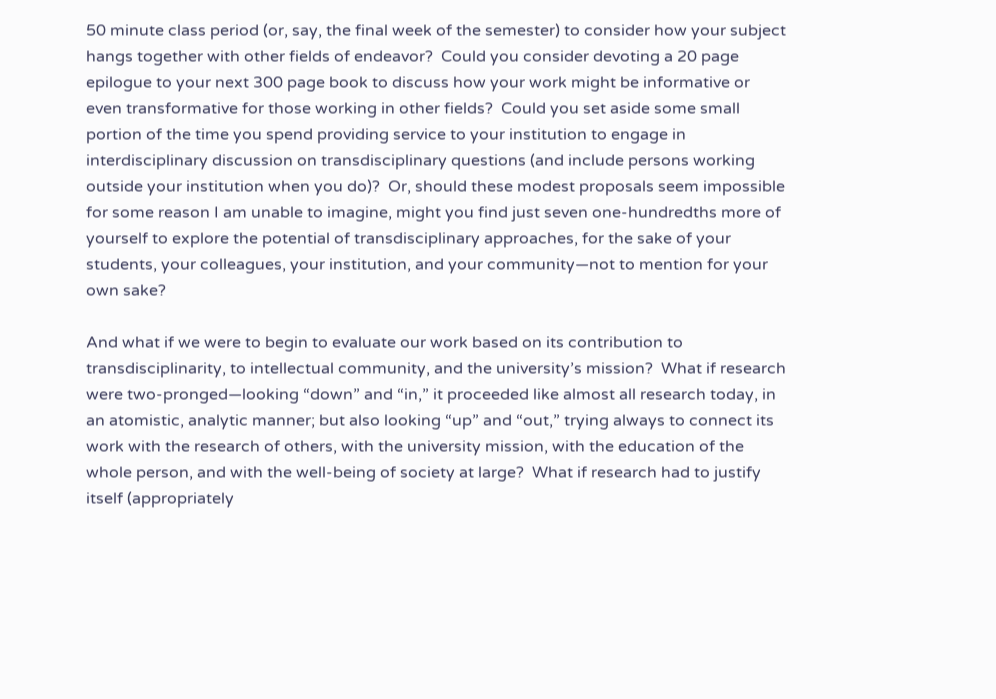50 minute class period (or, say, the final week of the semester) to consider how your subject hangs together with other fields of endeavor?  Could you consider devoting a 20 page epilogue to your next 300 page book to discuss how your work might be informative or even transformative for those working in other fields?  Could you set aside some small portion of the time you spend providing service to your institution to engage in interdisciplinary discussion on transdisciplinary questions (and include persons working outside your institution when you do)?  Or, should these modest proposals seem impossible for some reason I am unable to imagine, might you find just seven one-hundredths more of yourself to explore the potential of transdisciplinary approaches, for the sake of your students, your colleagues, your institution, and your community—not to mention for your own sake?

And what if we were to begin to evaluate our work based on its contribution to transdisciplinarity, to intellectual community, and the university’s mission?  What if research were two-pronged—looking “down” and “in,” it proceeded like almost all research today, in an atomistic, analytic manner; but also looking “up” and “out,” trying always to connect its work with the research of others, with the university mission, with the education of the whole person, and with the well-being of society at large?  What if research had to justify itself (appropriately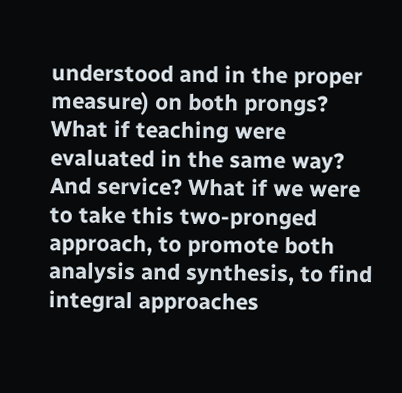understood and in the proper measure) on both prongs?  What if teaching were evaluated in the same way?  And service? What if we were to take this two-pronged approach, to promote both analysis and synthesis, to find integral approaches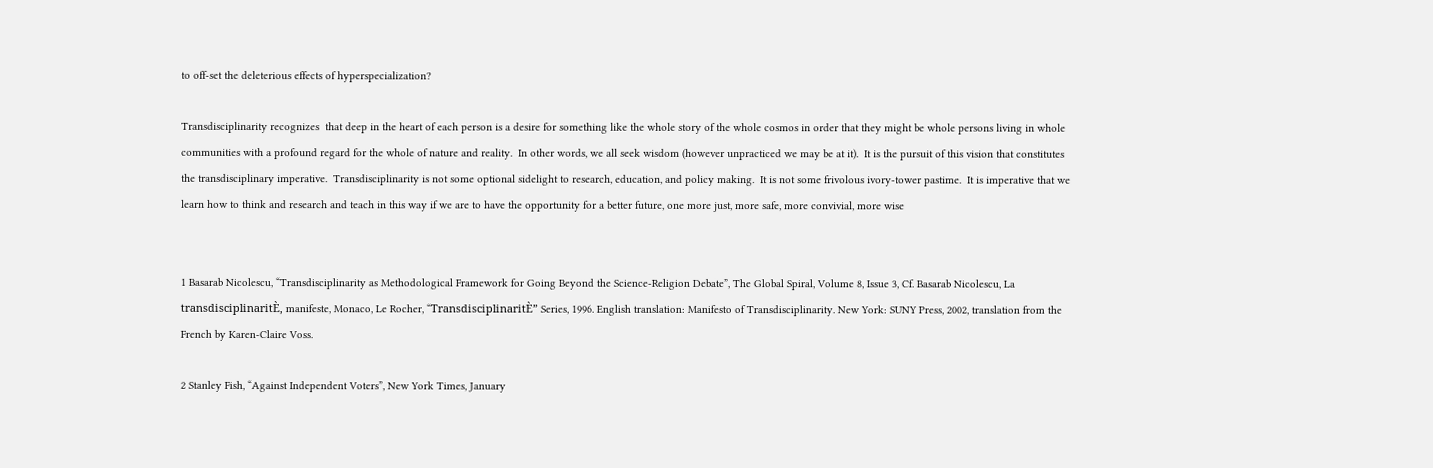to off-set the deleterious effects of hyperspecialization?

Transdisciplinarity recognizes  that deep in the heart of each person is a desire for something like the whole story of the whole cosmos in order that they might be whole persons living in whole communities with a profound regard for the whole of nature and reality.  In other words, we all seek wisdom (however unpracticed we may be at it).  It is the pursuit of this vision that constitutes the transdisciplinary imperative.  Transdisciplinarity is not some optional sidelight to research, education, and policy making.  It is not some frivolous ivory-tower pastime.  It is imperative that we learn how to think and research and teach in this way if we are to have the opportunity for a better future, one more just, more safe, more convivial, more wise


1 Basarab Nicolescu, “Transdisciplinarity as Methodological Framework for Going Beyond the Science-Religion Debate”, The Global Spiral, Volume 8, Issue 3, Cf. Basarab Nicolescu, La transdisciplinaritÈ, manifeste, Monaco, Le Rocher, “TransdisciplinaritÈ” Series, 1996. English translation: Manifesto of Transdisciplinarity. New York: SUNY Press, 2002, translation from the French by Karen-Claire Voss.

2 Stanley Fish, “Against Independent Voters”, New York Times, January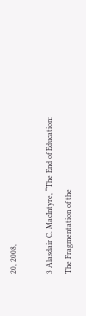20, 2008,

3 Alasdair C. MacIntyre, “The End of Education: The Fragmentation of the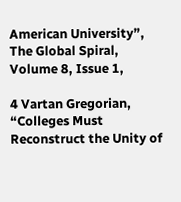American University”, The Global Spiral, Volume 8, Issue 1,

4 Vartan Gregorian, “Colleges Must Reconstruct the Unity of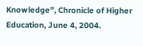Knowledge”, Chronicle of Higher Education, June 4, 2004.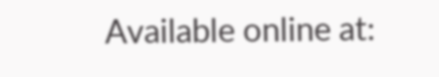Available online at: